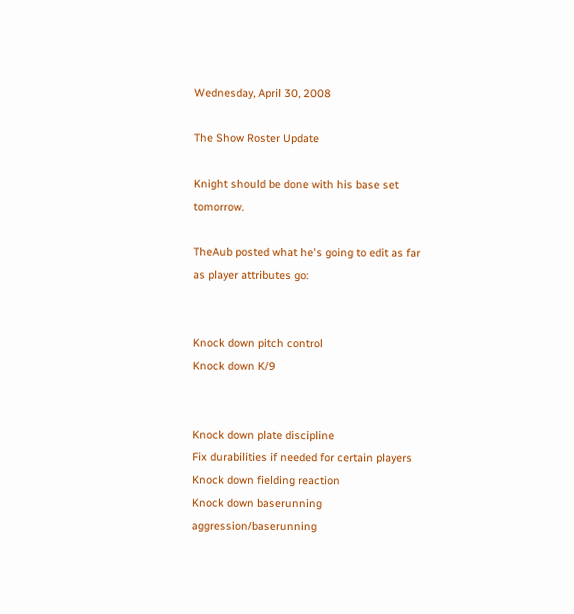Wednesday, April 30, 2008

The Show Roster Update

Knight should be done with his base set tomorrow.

TheAub posted what he's going to edit as far as player attributes go:


Knock down pitch control
Knock down K/9


Knock down plate discipline
Fix durabilities if needed for certain players
Knock down fielding reaction
Knock down baserunning aggression/baserunning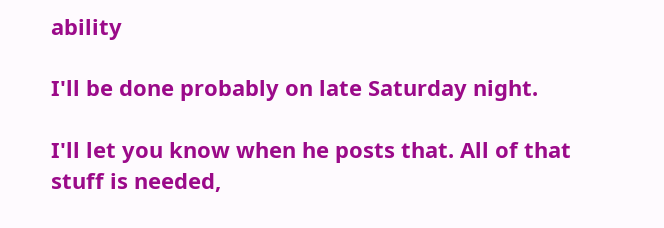ability

I'll be done probably on late Saturday night.

I'll let you know when he posts that. All of that stuff is needed,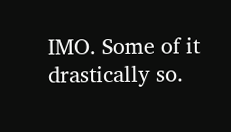IMO. Some of it drastically so.